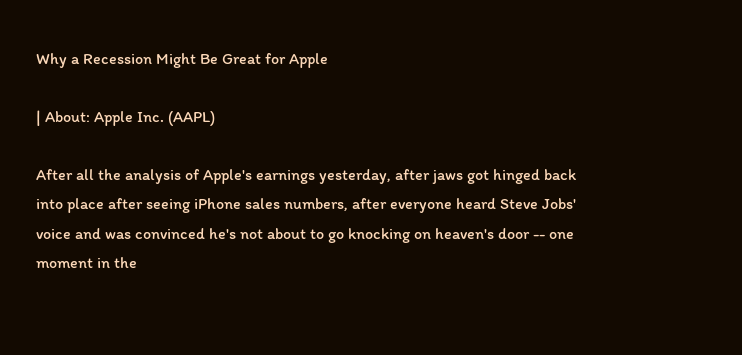Why a Recession Might Be Great for Apple

| About: Apple Inc. (AAPL)

After all the analysis of Apple's earnings yesterday, after jaws got hinged back into place after seeing iPhone sales numbers, after everyone heard Steve Jobs' voice and was convinced he's not about to go knocking on heaven's door -- one moment in the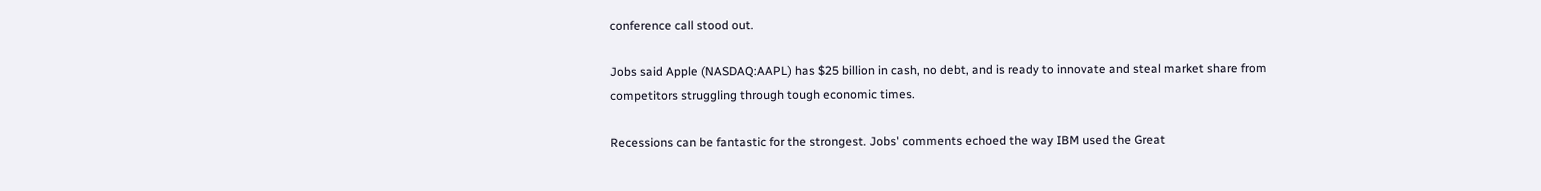conference call stood out.

Jobs said Apple (NASDAQ:AAPL) has $25 billion in cash, no debt, and is ready to innovate and steal market share from competitors struggling through tough economic times.

Recessions can be fantastic for the strongest. Jobs' comments echoed the way IBM used the Great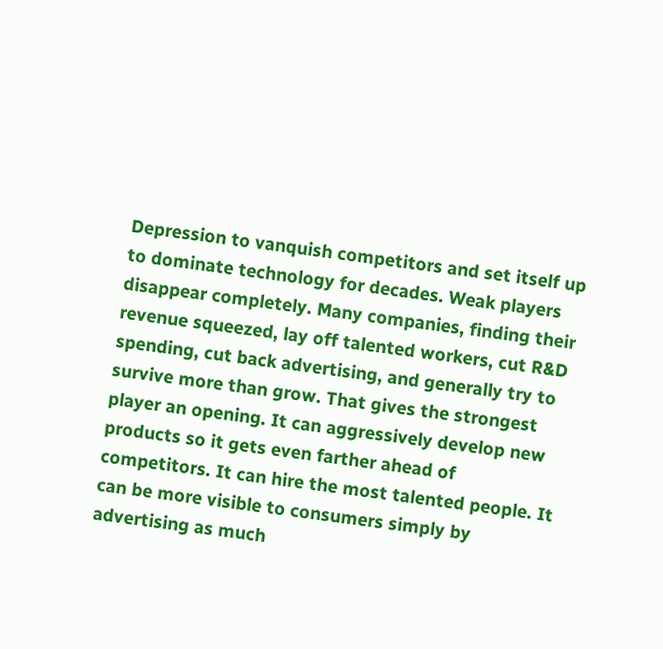Depression to vanquish competitors and set itself up to dominate technology for decades. Weak players disappear completely. Many companies, finding their revenue squeezed, lay off talented workers, cut R&D spending, cut back advertising, and generally try to survive more than grow. That gives the strongest player an opening. It can aggressively develop new products so it gets even farther ahead of competitors. It can hire the most talented people. It can be more visible to consumers simply by advertising as much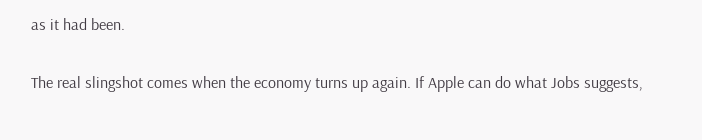as it had been.

The real slingshot comes when the economy turns up again. If Apple can do what Jobs suggests,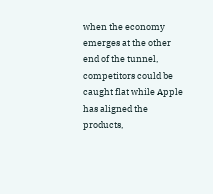when the economy emerges at the other end of the tunnel, competitors could be caught flat while Apple has aligned the products,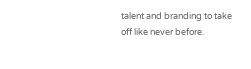talent and branding to take off like never before.